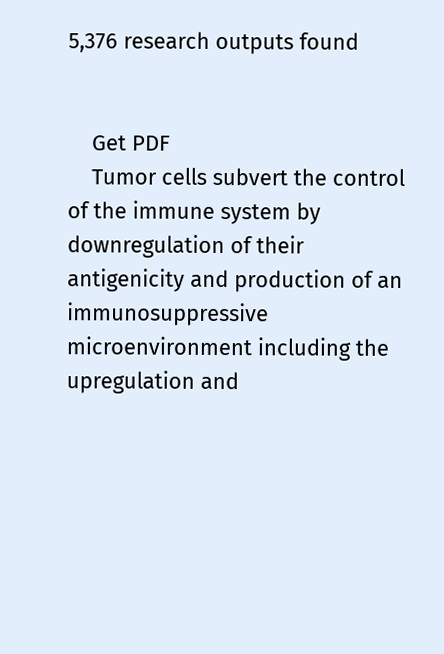5,376 research outputs found


    Get PDF
    Tumor cells subvert the control of the immune system by downregulation of their antigenicity and production of an immunosuppressive microenvironment including the upregulation and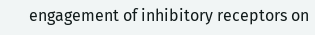engagement of inhibitory receptors on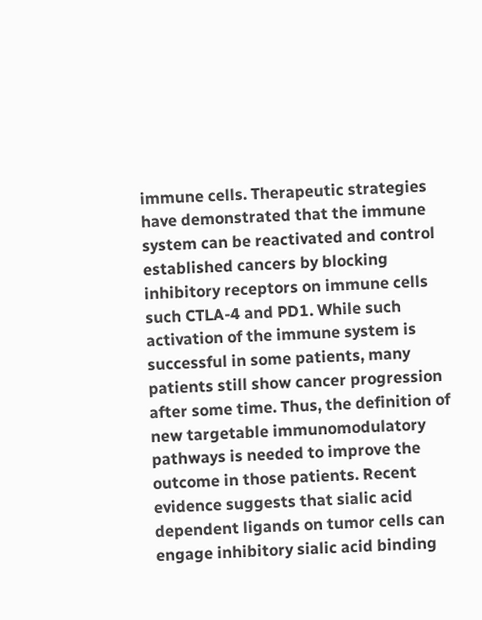immune cells. Therapeutic strategies have demonstrated that the immune system can be reactivated and control established cancers by blocking inhibitory receptors on immune cells such CTLA-4 and PD1. While such activation of the immune system is successful in some patients, many patients still show cancer progression after some time. Thus, the definition of new targetable immunomodulatory pathways is needed to improve the outcome in those patients. Recent evidence suggests that sialic acid dependent ligands on tumor cells can engage inhibitory sialic acid binding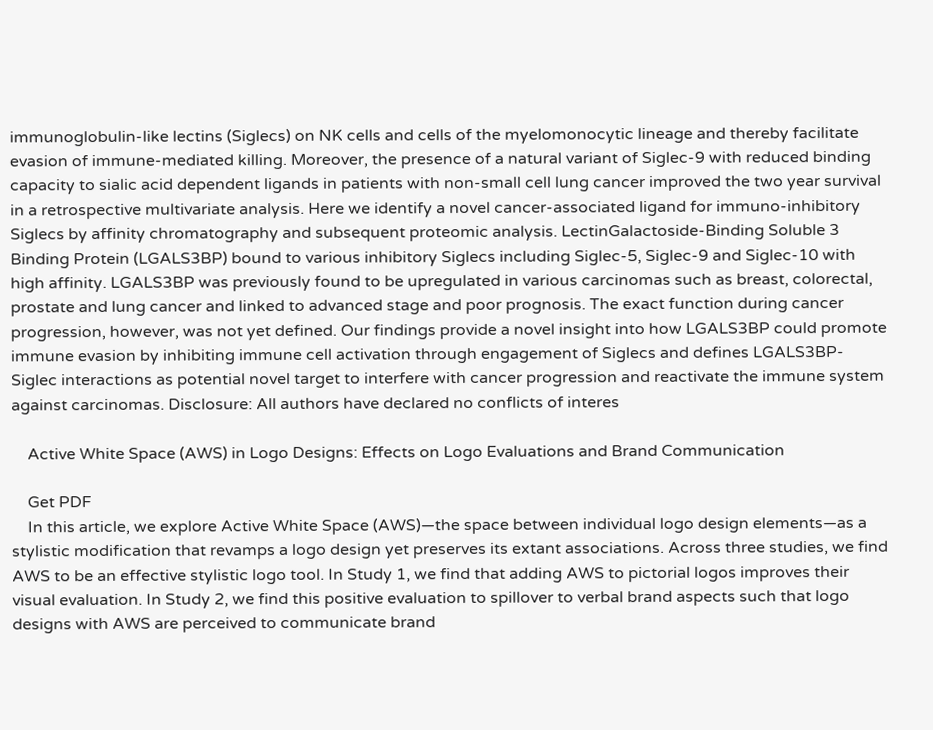immunoglobulin-like lectins (Siglecs) on NK cells and cells of the myelomonocytic lineage and thereby facilitate evasion of immune-mediated killing. Moreover, the presence of a natural variant of Siglec-9 with reduced binding capacity to sialic acid dependent ligands in patients with non-small cell lung cancer improved the two year survival in a retrospective multivariate analysis. Here we identify a novel cancer-associated ligand for immuno-inhibitory Siglecs by affinity chromatography and subsequent proteomic analysis. LectinGalactoside-Binding Soluble 3 Binding Protein (LGALS3BP) bound to various inhibitory Siglecs including Siglec-5, Siglec-9 and Siglec-10 with high affinity. LGALS3BP was previously found to be upregulated in various carcinomas such as breast, colorectal, prostate and lung cancer and linked to advanced stage and poor prognosis. The exact function during cancer progression, however, was not yet defined. Our findings provide a novel insight into how LGALS3BP could promote immune evasion by inhibiting immune cell activation through engagement of Siglecs and defines LGALS3BP-Siglec interactions as potential novel target to interfere with cancer progression and reactivate the immune system against carcinomas. Disclosure: All authors have declared no conflicts of interes

    Active White Space (AWS) in Logo Designs: Effects on Logo Evaluations and Brand Communication

    Get PDF
    In this article, we explore Active White Space (AWS)—the space between individual logo design elements—as a stylistic modification that revamps a logo design yet preserves its extant associations. Across three studies, we find AWS to be an effective stylistic logo tool. In Study 1, we find that adding AWS to pictorial logos improves their visual evaluation. In Study 2, we find this positive evaluation to spillover to verbal brand aspects such that logo designs with AWS are perceived to communicate brand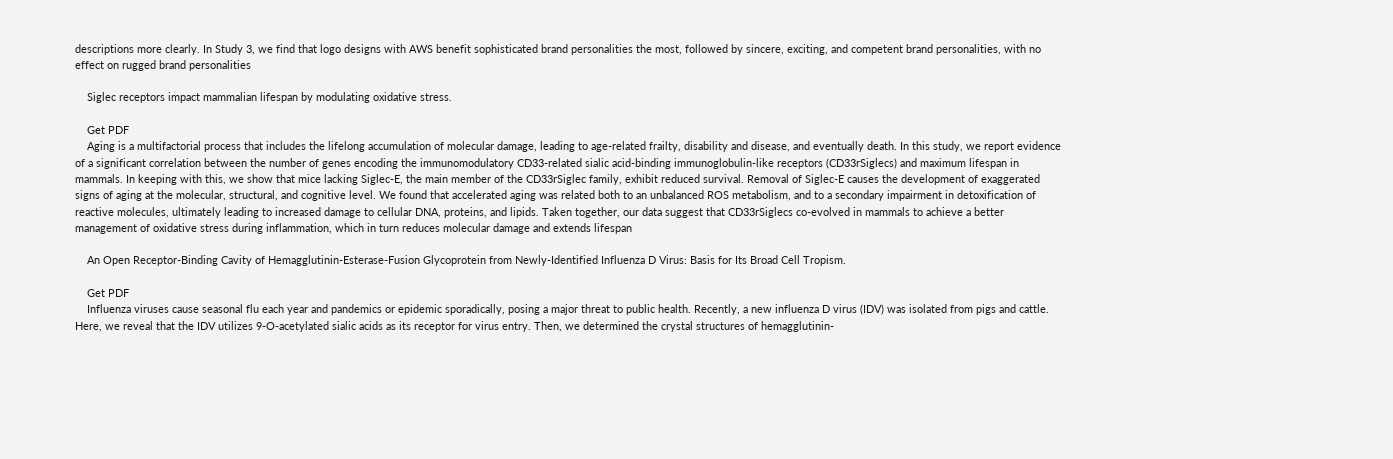descriptions more clearly. In Study 3, we find that logo designs with AWS benefit sophisticated brand personalities the most, followed by sincere, exciting, and competent brand personalities, with no effect on rugged brand personalities

    Siglec receptors impact mammalian lifespan by modulating oxidative stress.

    Get PDF
    Aging is a multifactorial process that includes the lifelong accumulation of molecular damage, leading to age-related frailty, disability and disease, and eventually death. In this study, we report evidence of a significant correlation between the number of genes encoding the immunomodulatory CD33-related sialic acid-binding immunoglobulin-like receptors (CD33rSiglecs) and maximum lifespan in mammals. In keeping with this, we show that mice lacking Siglec-E, the main member of the CD33rSiglec family, exhibit reduced survival. Removal of Siglec-E causes the development of exaggerated signs of aging at the molecular, structural, and cognitive level. We found that accelerated aging was related both to an unbalanced ROS metabolism, and to a secondary impairment in detoxification of reactive molecules, ultimately leading to increased damage to cellular DNA, proteins, and lipids. Taken together, our data suggest that CD33rSiglecs co-evolved in mammals to achieve a better management of oxidative stress during inflammation, which in turn reduces molecular damage and extends lifespan

    An Open Receptor-Binding Cavity of Hemagglutinin-Esterase-Fusion Glycoprotein from Newly-Identified Influenza D Virus: Basis for Its Broad Cell Tropism.

    Get PDF
    Influenza viruses cause seasonal flu each year and pandemics or epidemic sporadically, posing a major threat to public health. Recently, a new influenza D virus (IDV) was isolated from pigs and cattle. Here, we reveal that the IDV utilizes 9-O-acetylated sialic acids as its receptor for virus entry. Then, we determined the crystal structures of hemagglutinin-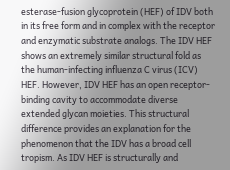esterase-fusion glycoprotein (HEF) of IDV both in its free form and in complex with the receptor and enzymatic substrate analogs. The IDV HEF shows an extremely similar structural fold as the human-infecting influenza C virus (ICV) HEF. However, IDV HEF has an open receptor-binding cavity to accommodate diverse extended glycan moieties. This structural difference provides an explanation for the phenomenon that the IDV has a broad cell tropism. As IDV HEF is structurally and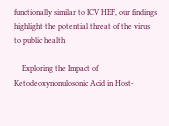functionally similar to ICV HEF, our findings highlight the potential threat of the virus to public health

    Exploring the Impact of Ketodeoxynonulosonic Acid in Host-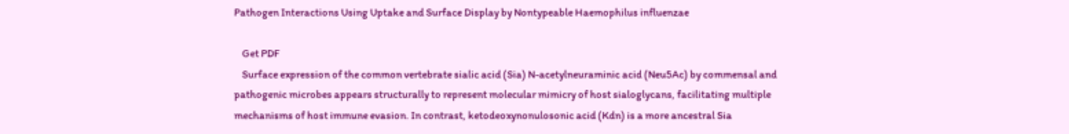Pathogen Interactions Using Uptake and Surface Display by Nontypeable Haemophilus influenzae

    Get PDF
    Surface expression of the common vertebrate sialic acid (Sia) N-acetylneuraminic acid (Neu5Ac) by commensal and pathogenic microbes appears structurally to represent molecular mimicry of host sialoglycans, facilitating multiple mechanisms of host immune evasion. In contrast, ketodeoxynonulosonic acid (Kdn) is a more ancestral Sia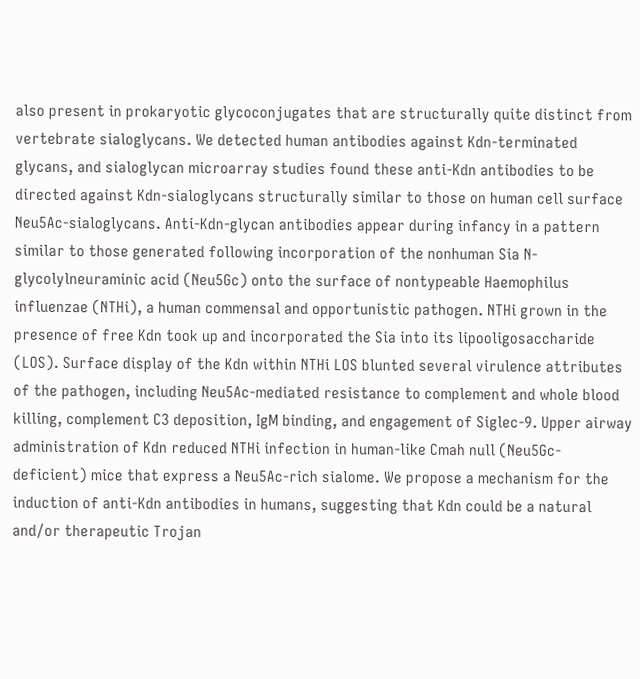also present in prokaryotic glycoconjugates that are structurally quite distinct from vertebrate sialoglycans. We detected human antibodies against Kdn-terminated glycans, and sialoglycan microarray studies found these anti-Kdn antibodies to be directed against Kdn-sialoglycans structurally similar to those on human cell surface Neu5Ac-sialoglycans. Anti-Kdn-glycan antibodies appear during infancy in a pattern similar to those generated following incorporation of the nonhuman Sia N-glycolylneuraminic acid (Neu5Gc) onto the surface of nontypeable Haemophilus influenzae (NTHi), a human commensal and opportunistic pathogen. NTHi grown in the presence of free Kdn took up and incorporated the Sia into its lipooligosaccharide (LOS). Surface display of the Kdn within NTHi LOS blunted several virulence attributes of the pathogen, including Neu5Ac-mediated resistance to complement and whole blood killing, complement C3 deposition, IgM binding, and engagement of Siglec-9. Upper airway administration of Kdn reduced NTHi infection in human-like Cmah null (Neu5Gc-deficient) mice that express a Neu5Ac-rich sialome. We propose a mechanism for the induction of anti-Kdn antibodies in humans, suggesting that Kdn could be a natural and/or therapeutic Trojan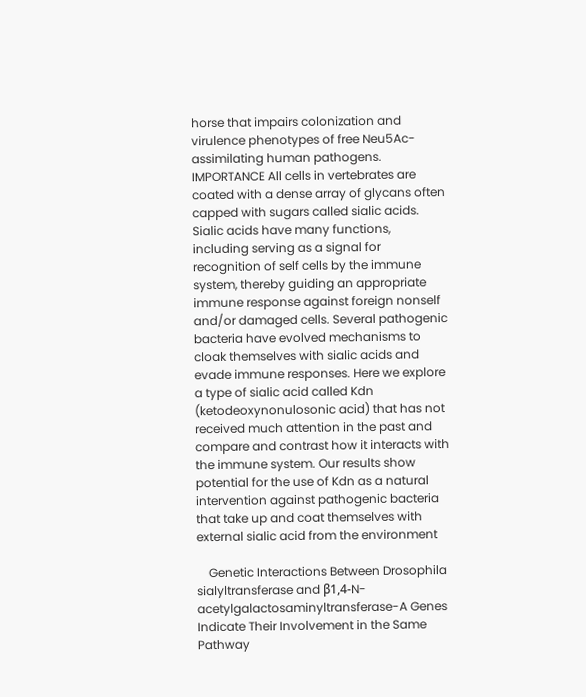horse that impairs colonization and virulence phenotypes of free Neu5Ac-assimilating human pathogens. IMPORTANCE All cells in vertebrates are coated with a dense array of glycans often capped with sugars called sialic acids. Sialic acids have many functions, including serving as a signal for recognition of self cells by the immune system, thereby guiding an appropriate immune response against foreign nonself and/or damaged cells. Several pathogenic bacteria have evolved mechanisms to cloak themselves with sialic acids and evade immune responses. Here we explore a type of sialic acid called Kdn (ketodeoxynonulosonic acid) that has not received much attention in the past and compare and contrast how it interacts with the immune system. Our results show potential for the use of Kdn as a natural intervention against pathogenic bacteria that take up and coat themselves with external sialic acid from the environment

    Genetic Interactions Between Drosophila sialyltransferase and β1,4-N-acetylgalactosaminyltransferase-A Genes Indicate Their Involvement in the Same Pathway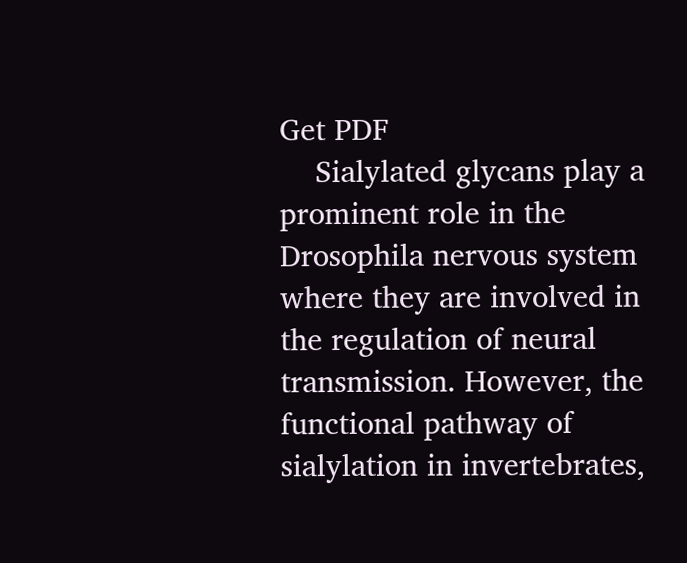Get PDF
    Sialylated glycans play a prominent role in the Drosophila nervous system where they are involved in the regulation of neural transmission. However, the functional pathway of sialylation in invertebrates,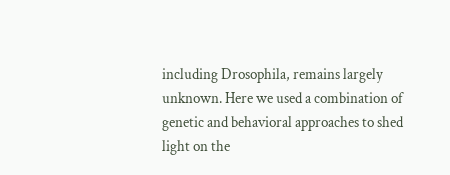including Drosophila, remains largely unknown. Here we used a combination of genetic and behavioral approaches to shed light on the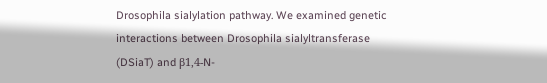Drosophila sialylation pathway. We examined genetic interactions between Drosophila sialyltransferase (DSiaT) and β1,4-N-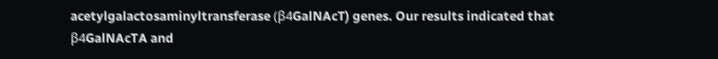acetylgalactosaminyltransferase (β4GalNAcT) genes. Our results indicated that β4GalNAcTA and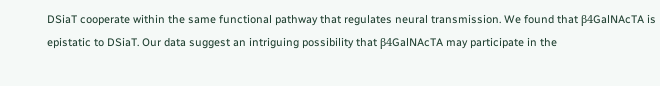DSiaT cooperate within the same functional pathway that regulates neural transmission. We found that β4GalNAcTA is epistatic to DSiaT. Our data suggest an intriguing possibility that β4GalNAcTA may participate in the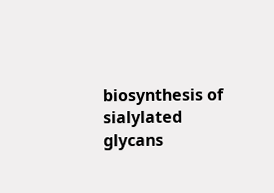biosynthesis of sialylated glycans